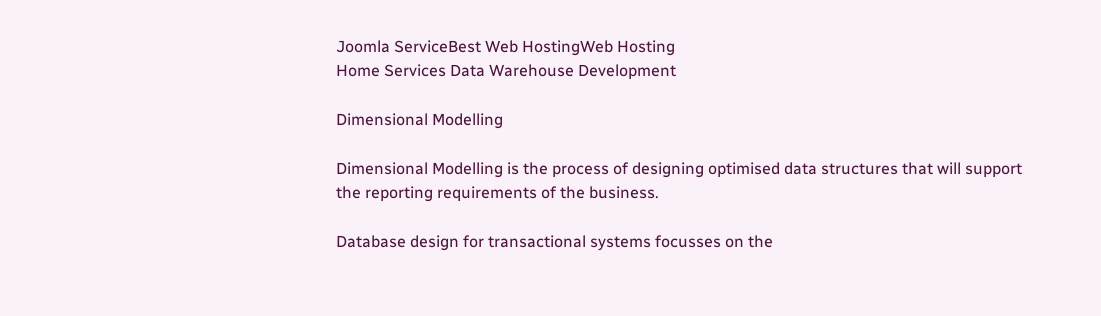Joomla ServiceBest Web HostingWeb Hosting
Home Services Data Warehouse Development

Dimensional Modelling

Dimensional Modelling is the process of designing optimised data structures that will support the reporting requirements of the business.

Database design for transactional systems focusses on the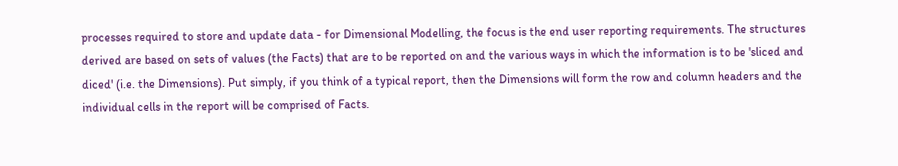processes required to store and update data - for Dimensional Modelling, the focus is the end user reporting requirements. The structures derived are based on sets of values (the Facts) that are to be reported on and the various ways in which the information is to be 'sliced and diced' (i.e. the Dimensions). Put simply, if you think of a typical report, then the Dimensions will form the row and column headers and the individual cells in the report will be comprised of Facts.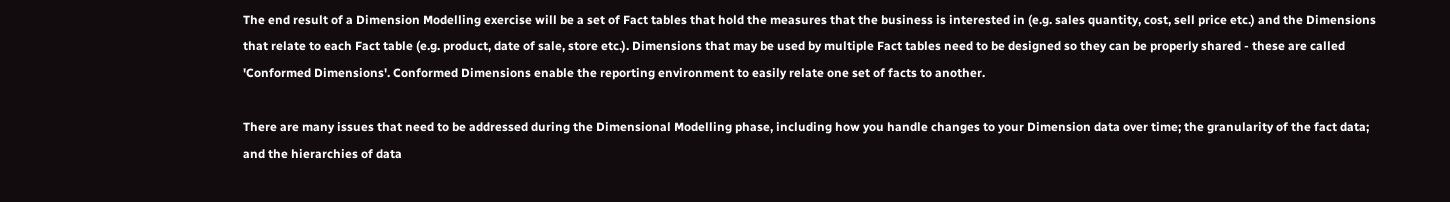The end result of a Dimension Modelling exercise will be a set of Fact tables that hold the measures that the business is interested in (e.g. sales quantity, cost, sell price etc.) and the Dimensions that relate to each Fact table (e.g. product, date of sale, store etc.). Dimensions that may be used by multiple Fact tables need to be designed so they can be properly shared - these are called 'Conformed Dimensions'. Conformed Dimensions enable the reporting environment to easily relate one set of facts to another.

There are many issues that need to be addressed during the Dimensional Modelling phase, including how you handle changes to your Dimension data over time; the granularity of the fact data; and the hierarchies of data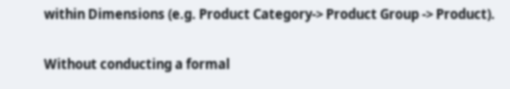within Dimensions (e.g. Product Category-> Product Group -> Product).

Without conducting a formal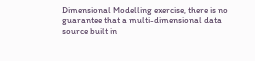Dimensional Modelling exercise, there is no guarantee that a multi-dimensional data source built in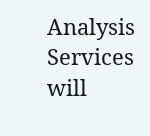Analysis Services will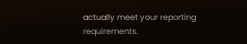actually meet your reporting requirements.